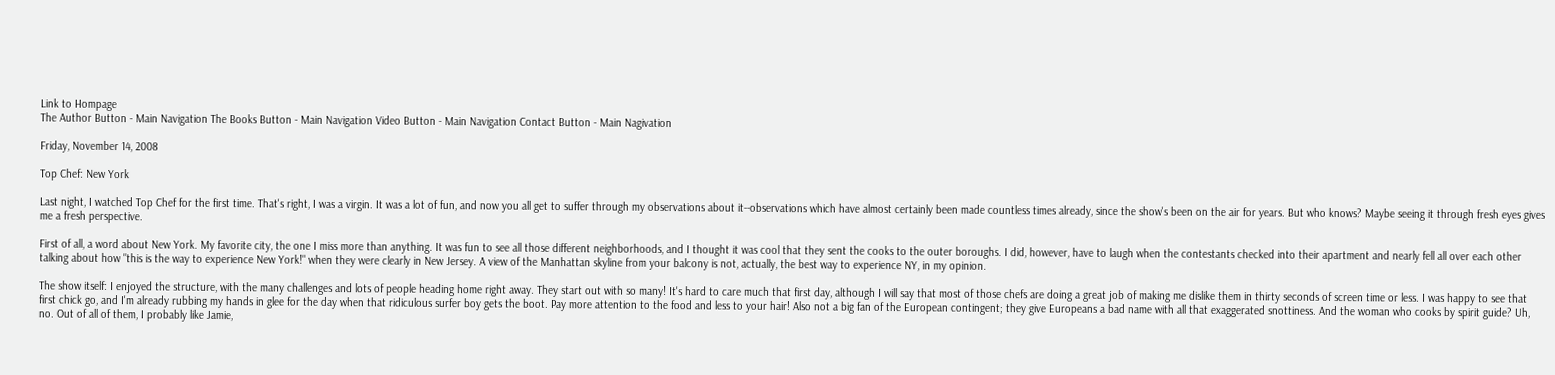Link to Hompage
The Author Button - Main Navigation The Books Button - Main Navigation Video Button - Main Navigation Contact Button - Main Nagivation

Friday, November 14, 2008

Top Chef: New York

Last night, I watched Top Chef for the first time. That's right, I was a virgin. It was a lot of fun, and now you all get to suffer through my observations about it--observations which have almost certainly been made countless times already, since the show's been on the air for years. But who knows? Maybe seeing it through fresh eyes gives me a fresh perspective.

First of all, a word about New York. My favorite city, the one I miss more than anything. It was fun to see all those different neighborhoods, and I thought it was cool that they sent the cooks to the outer boroughs. I did, however, have to laugh when the contestants checked into their apartment and nearly fell all over each other talking about how "this is the way to experience New York!" when they were clearly in New Jersey. A view of the Manhattan skyline from your balcony is not, actually, the best way to experience NY, in my opinion.

The show itself: I enjoyed the structure, with the many challenges and lots of people heading home right away. They start out with so many! It's hard to care much that first day, although I will say that most of those chefs are doing a great job of making me dislike them in thirty seconds of screen time or less. I was happy to see that first chick go, and I'm already rubbing my hands in glee for the day when that ridiculous surfer boy gets the boot. Pay more attention to the food and less to your hair! Also not a big fan of the European contingent; they give Europeans a bad name with all that exaggerated snottiness. And the woman who cooks by spirit guide? Uh, no. Out of all of them, I probably like Jamie,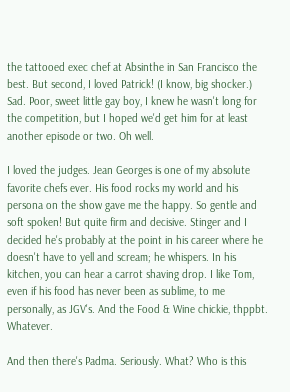the tattooed exec chef at Absinthe in San Francisco the best. But second, I loved Patrick! (I know, big shocker.) Sad. Poor, sweet little gay boy, I knew he wasn't long for the competition, but I hoped we'd get him for at least another episode or two. Oh well.

I loved the judges. Jean Georges is one of my absolute favorite chefs ever. His food rocks my world and his persona on the show gave me the happy. So gentle and soft spoken! But quite firm and decisive. Stinger and I decided he's probably at the point in his career where he doesn't have to yell and scream; he whispers. In his kitchen, you can hear a carrot shaving drop. I like Tom, even if his food has never been as sublime, to me personally, as JGV's. And the Food & Wine chickie, thppbt. Whatever.

And then there's Padma. Seriously. What? Who is this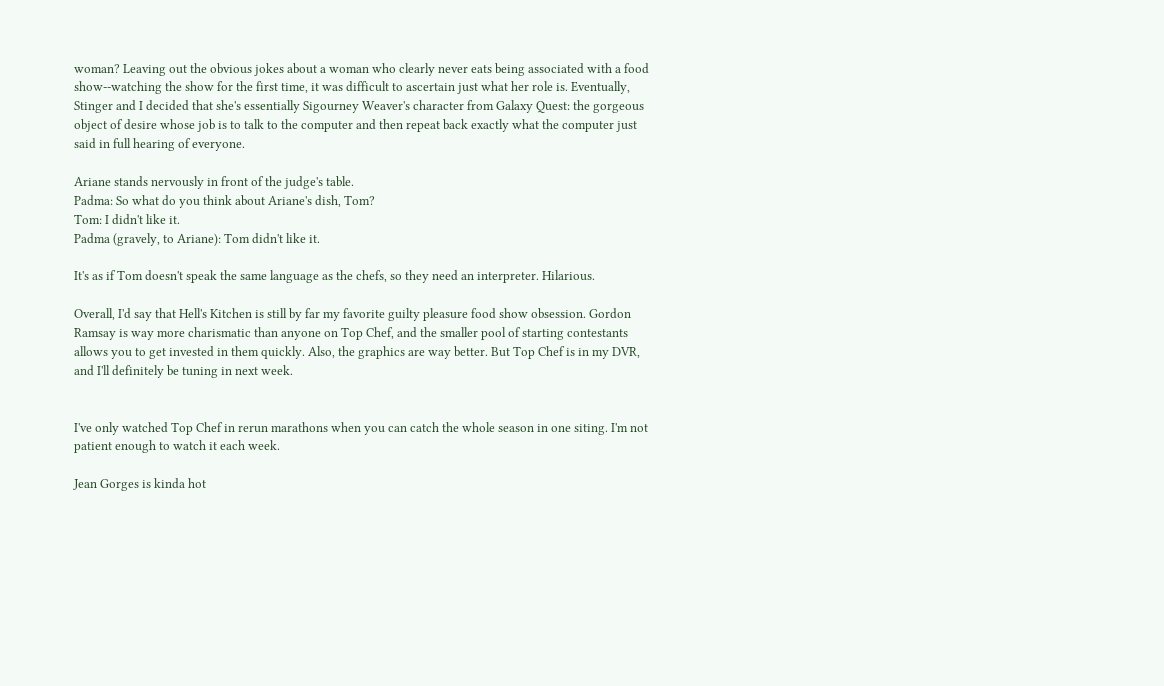woman? Leaving out the obvious jokes about a woman who clearly never eats being associated with a food show--watching the show for the first time, it was difficult to ascertain just what her role is. Eventually, Stinger and I decided that she's essentially Sigourney Weaver's character from Galaxy Quest: the gorgeous object of desire whose job is to talk to the computer and then repeat back exactly what the computer just said in full hearing of everyone.

Ariane stands nervously in front of the judge's table.
Padma: So what do you think about Ariane's dish, Tom?
Tom: I didn't like it.
Padma (gravely, to Ariane): Tom didn't like it.

It's as if Tom doesn't speak the same language as the chefs, so they need an interpreter. Hilarious.

Overall, I'd say that Hell's Kitchen is still by far my favorite guilty pleasure food show obsession. Gordon Ramsay is way more charismatic than anyone on Top Chef, and the smaller pool of starting contestants allows you to get invested in them quickly. Also, the graphics are way better. But Top Chef is in my DVR, and I'll definitely be tuning in next week.


I've only watched Top Chef in rerun marathons when you can catch the whole season in one siting. I'm not patient enough to watch it each week.

Jean Gorges is kinda hot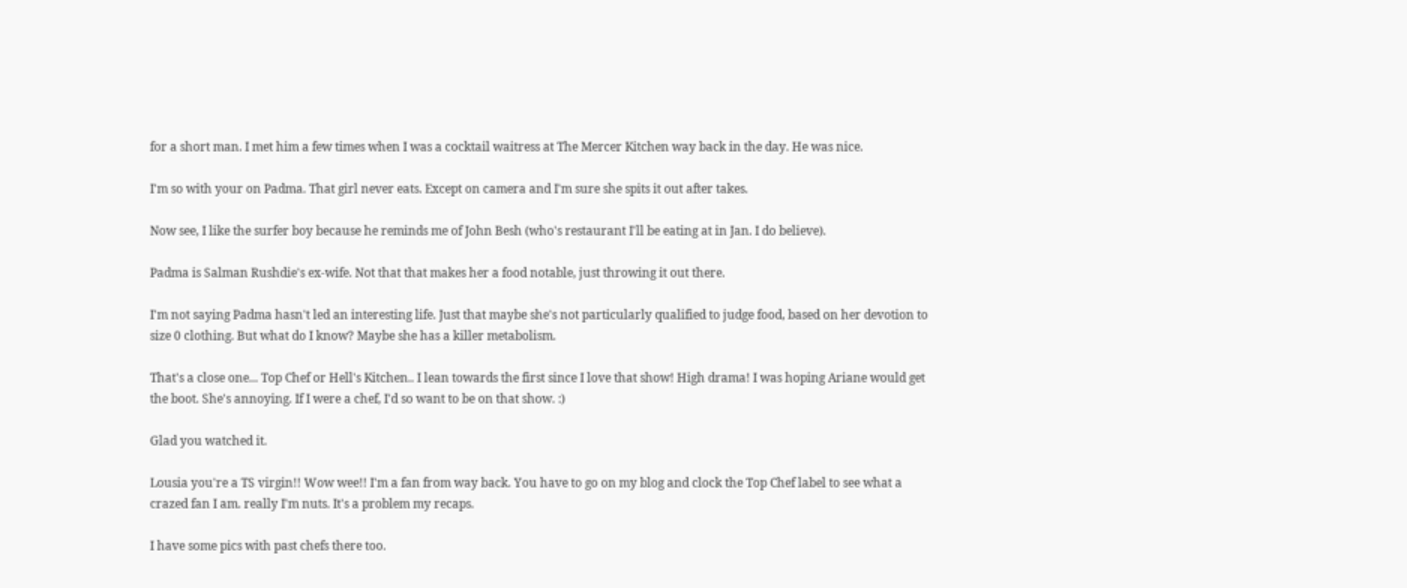for a short man. I met him a few times when I was a cocktail waitress at The Mercer Kitchen way back in the day. He was nice.

I'm so with your on Padma. That girl never eats. Except on camera and I'm sure she spits it out after takes.

Now see, I like the surfer boy because he reminds me of John Besh (who's restaurant I'll be eating at in Jan. I do believe).

Padma is Salman Rushdie's ex-wife. Not that that makes her a food notable, just throwing it out there.

I'm not saying Padma hasn't led an interesting life. Just that maybe she's not particularly qualified to judge food, based on her devotion to size 0 clothing. But what do I know? Maybe she has a killer metabolism.

That's a close one... Top Chef or Hell's Kitchen.. I lean towards the first since I love that show! High drama! I was hoping Ariane would get the boot. She's annoying. If I were a chef, I'd so want to be on that show. :)

Glad you watched it.

Lousia you're a TS virgin!! Wow wee!! I'm a fan from way back. You have to go on my blog and clock the Top Chef label to see what a crazed fan I am. really I'm nuts. It's a problem my recaps.

I have some pics with past chefs there too.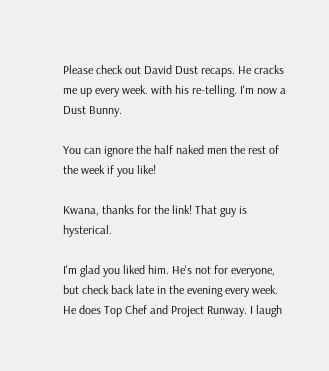Please check out David Dust recaps. He cracks me up every week. with his re-telling. I'm now a Dust Bunny.

You can ignore the half naked men the rest of the week if you like!

Kwana, thanks for the link! That guy is hysterical.

I'm glad you liked him. He's not for everyone, but check back late in the evening every week. He does Top Chef and Project Runway. I laugh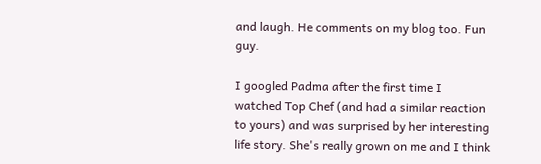and laugh. He comments on my blog too. Fun guy.

I googled Padma after the first time I watched Top Chef (and had a similar reaction to yours) and was surprised by her interesting life story. She's really grown on me and I think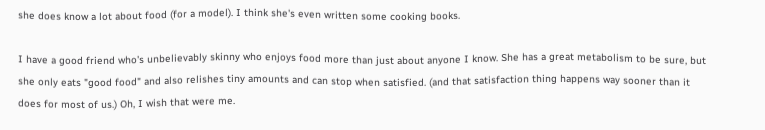she does know a lot about food (for a model). I think she's even written some cooking books.

I have a good friend who's unbelievably skinny who enjoys food more than just about anyone I know. She has a great metabolism to be sure, but she only eats "good food" and also relishes tiny amounts and can stop when satisfied. (and that satisfaction thing happens way sooner than it does for most of us.) Oh, I wish that were me.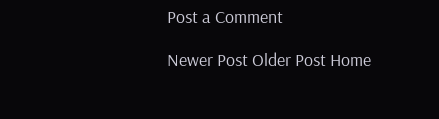Post a Comment

Newer Post Older Post Home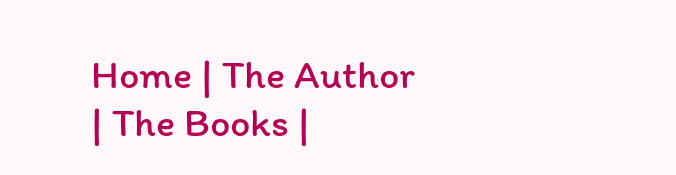Home | The Author | The Books |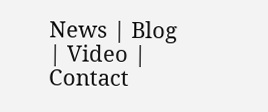News | Blog | Video | Contact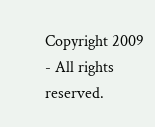Copyright 2009 - All rights reserved.